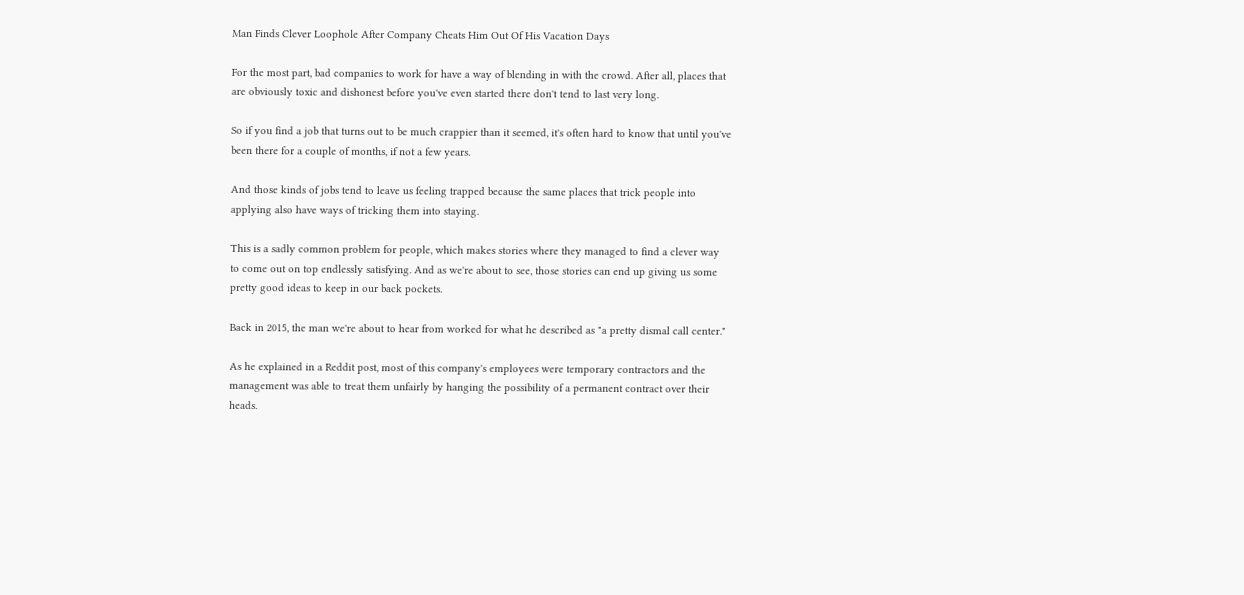Man Finds Clever Loophole After Company Cheats Him Out Of His Vacation Days

For the most part, bad companies to work for have a way of blending in with the crowd. After all, places that are obviously toxic and dishonest before you've even started there don't tend to last very long.

So if you find a job that turns out to be much crappier than it seemed, it's often hard to know that until you've been there for a couple of months, if not a few years.

And those kinds of jobs tend to leave us feeling trapped because the same places that trick people into applying also have ways of tricking them into staying.

This is a sadly common problem for people, which makes stories where they managed to find a clever way to come out on top endlessly satisfying. And as we're about to see, those stories can end up giving us some pretty good ideas to keep in our back pockets.

Back in 2015, the man we're about to hear from worked for what he described as "a pretty dismal call center."

As he explained in a Reddit post, most of this company's employees were temporary contractors and the management was able to treat them unfairly by hanging the possibility of a permanent contract over their heads.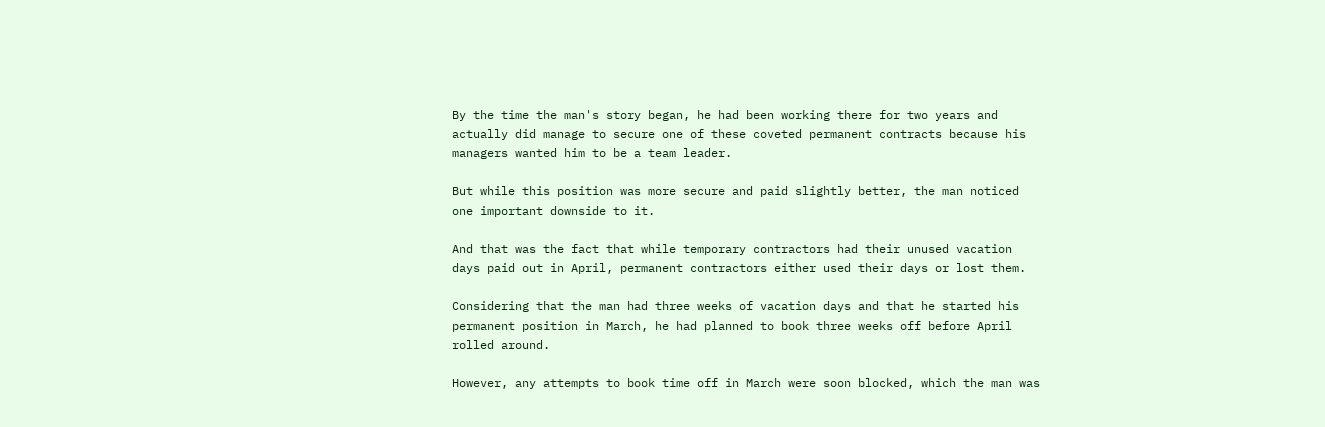By the time the man's story began, he had been working there for two years and actually did manage to secure one of these coveted permanent contracts because his managers wanted him to be a team leader.

But while this position was more secure and paid slightly better, the man noticed one important downside to it.

And that was the fact that while temporary contractors had their unused vacation days paid out in April, permanent contractors either used their days or lost them.

Considering that the man had three weeks of vacation days and that he started his permanent position in March, he had planned to book three weeks off before April rolled around.

However, any attempts to book time off in March were soon blocked, which the man was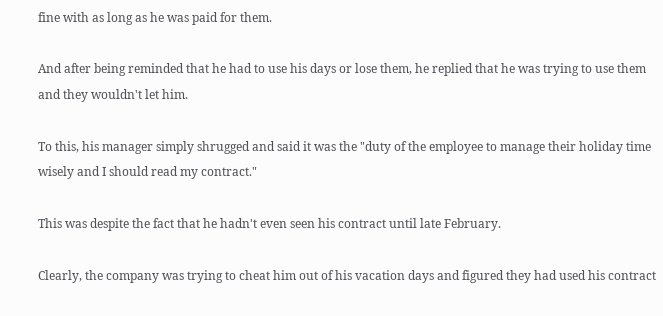fine with as long as he was paid for them.

And after being reminded that he had to use his days or lose them, he replied that he was trying to use them and they wouldn't let him.

To this, his manager simply shrugged and said it was the "duty of the employee to manage their holiday time wisely and I should read my contract."

This was despite the fact that he hadn't even seen his contract until late February.

Clearly, the company was trying to cheat him out of his vacation days and figured they had used his contract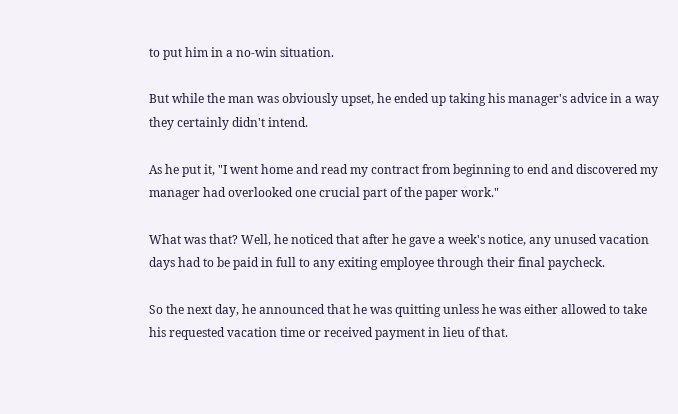to put him in a no-win situation.

But while the man was obviously upset, he ended up taking his manager's advice in a way they certainly didn't intend.

As he put it, "I went home and read my contract from beginning to end and discovered my manager had overlooked one crucial part of the paper work."

What was that? Well, he noticed that after he gave a week's notice, any unused vacation days had to be paid in full to any exiting employee through their final paycheck.

So the next day, he announced that he was quitting unless he was either allowed to take his requested vacation time or received payment in lieu of that.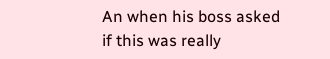An when his boss asked if this was really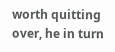worth quitting over, he in turn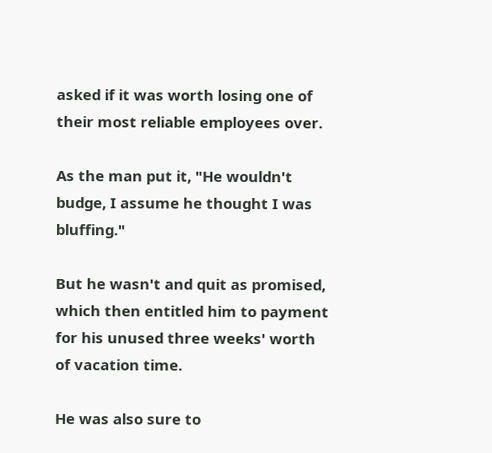asked if it was worth losing one of their most reliable employees over.

As the man put it, "He wouldn't budge, I assume he thought I was bluffing."

But he wasn't and quit as promised, which then entitled him to payment for his unused three weeks' worth of vacation time.

He was also sure to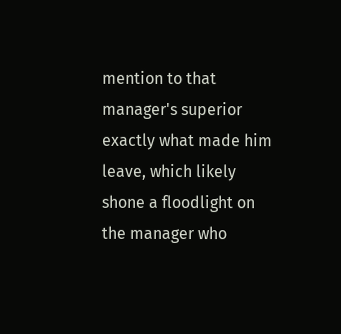mention to that manager's superior exactly what made him leave, which likely shone a floodlight on the manager who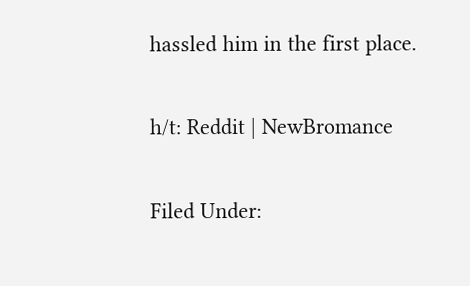hassled him in the first place.

h/t: Reddit | NewBromance

Filed Under: